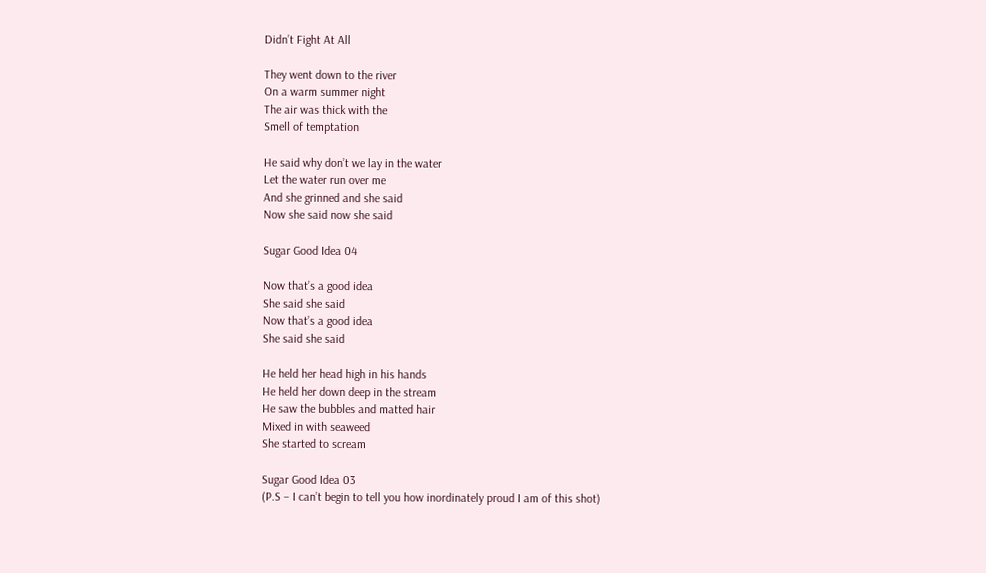Didn’t Fight At All

They went down to the river
On a warm summer night
The air was thick with the
Smell of temptation

He said why don’t we lay in the water
Let the water run over me
And she grinned and she said
Now she said now she said

Sugar Good Idea 04

Now that’s a good idea
She said she said
Now that’s a good idea
She said she said

He held her head high in his hands
He held her down deep in the stream
He saw the bubbles and matted hair
Mixed in with seaweed
She started to scream

Sugar Good Idea 03
(P.S – I can’t begin to tell you how inordinately proud I am of this shot)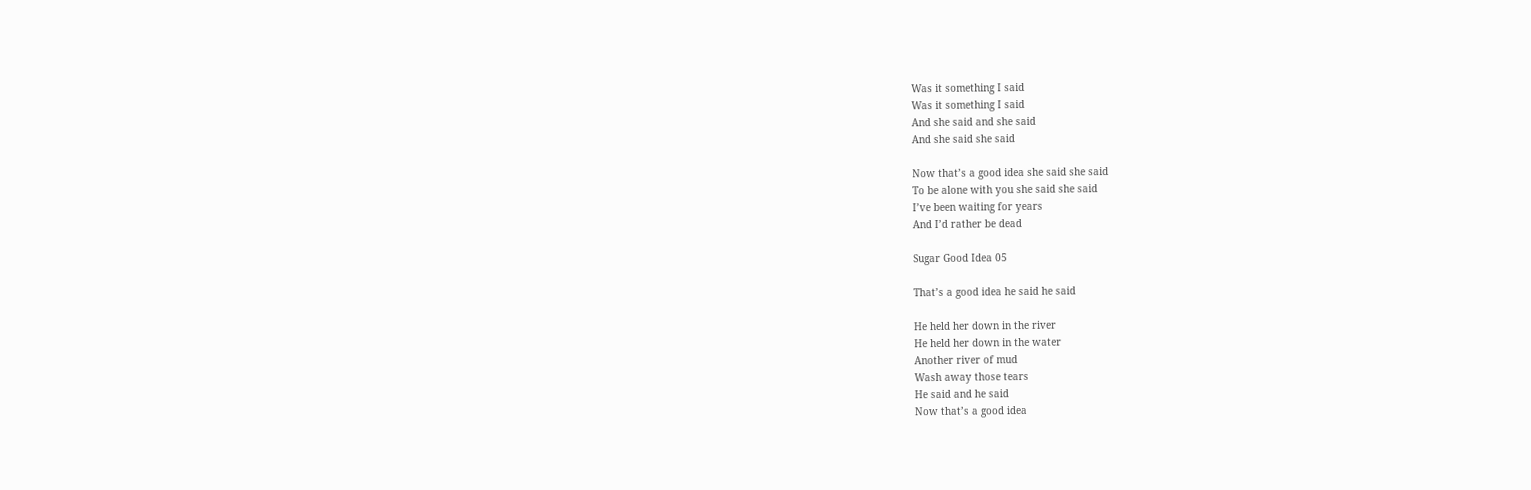Was it something I said
Was it something I said
And she said and she said
And she said she said

Now that’s a good idea she said she said
To be alone with you she said she said
I’ve been waiting for years
And I’d rather be dead

Sugar Good Idea 05

That’s a good idea he said he said

He held her down in the river
He held her down in the water
Another river of mud
Wash away those tears
He said and he said
Now that’s a good idea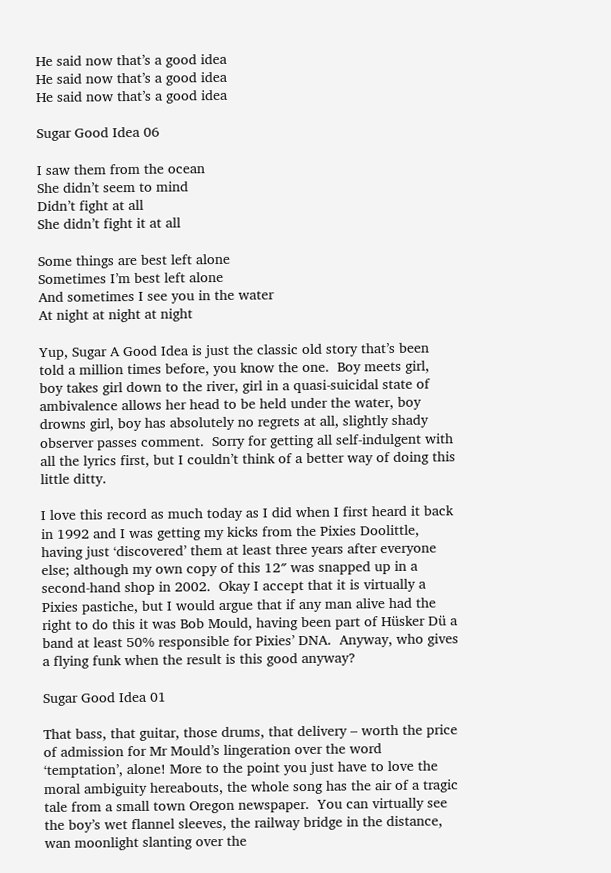He said now that’s a good idea
He said now that’s a good idea
He said now that’s a good idea

Sugar Good Idea 06

I saw them from the ocean
She didn’t seem to mind
Didn’t fight at all
She didn’t fight it at all

Some things are best left alone
Sometimes I’m best left alone
And sometimes I see you in the water
At night at night at night

Yup, Sugar A Good Idea is just the classic old story that’s been told a million times before, you know the one.  Boy meets girl, boy takes girl down to the river, girl in a quasi-suicidal state of ambivalence allows her head to be held under the water, boy drowns girl, boy has absolutely no regrets at all, slightly shady observer passes comment.  Sorry for getting all self-indulgent with all the lyrics first, but I couldn’t think of a better way of doing this little ditty.

I love this record as much today as I did when I first heard it back in 1992 and I was getting my kicks from the Pixies Doolittle, having just ‘discovered’ them at least three years after everyone else; although my own copy of this 12″ was snapped up in a second-hand shop in 2002.  Okay I accept that it is virtually a Pixies pastiche, but I would argue that if any man alive had the right to do this it was Bob Mould, having been part of Hüsker Dü a band at least 50% responsible for Pixies’ DNA.  Anyway, who gives a flying funk when the result is this good anyway?

Sugar Good Idea 01

That bass, that guitar, those drums, that delivery – worth the price of admission for Mr Mould’s lingeration over the word ‘temptation’, alone! More to the point you just have to love the moral ambiguity hereabouts, the whole song has the air of a tragic tale from a small town Oregon newspaper.  You can virtually see the boy’s wet flannel sleeves, the railway bridge in the distance, wan moonlight slanting over the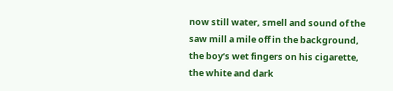now still water, smell and sound of the saw mill a mile off in the background, the boy’s wet fingers on his cigarette, the white and dark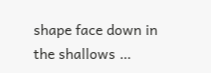shape face down in the shallows …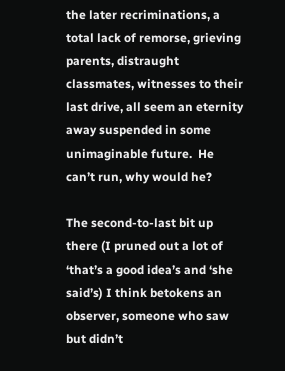the later recriminations, a total lack of remorse, grieving parents, distraught classmates, witnesses to their last drive, all seem an eternity away suspended in some unimaginable future.  He can’t run, why would he?

The second-to-last bit up there (I pruned out a lot of ‘that’s a good idea’s and ‘she said’s) I think betokens an observer, someone who saw but didn’t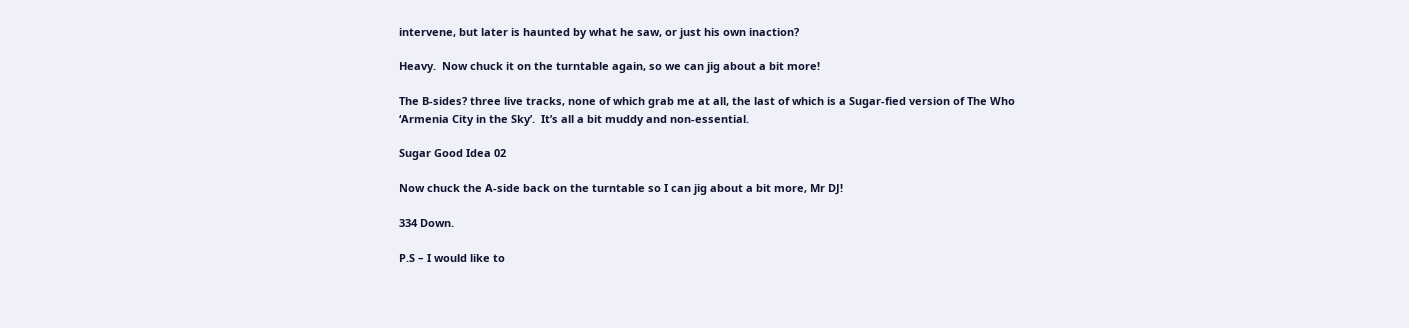intervene, but later is haunted by what he saw, or just his own inaction?

Heavy.  Now chuck it on the turntable again, so we can jig about a bit more!

The B-sides? three live tracks, none of which grab me at all, the last of which is a Sugar-fied version of The Who ‘Armenia City in the Sky’.  It’s all a bit muddy and non-essential.

Sugar Good Idea 02

Now chuck the A-side back on the turntable so I can jig about a bit more, Mr DJ!

334 Down.

P.S – I would like to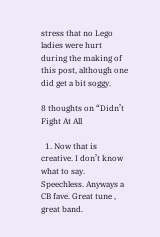stress that no Lego ladies were hurt during the making of this post, although one did get a bit soggy.

8 thoughts on “Didn’t Fight At All

  1. Now that is creative. I don’t know what to say. Speechless. Anyways a CB fave. Great tune , great band.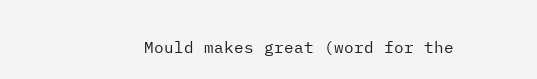Mould makes great (word for the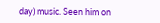day) music. Seen him on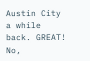Austin City a while back. GREAT! No,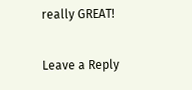really GREAT!

Leave a Reply